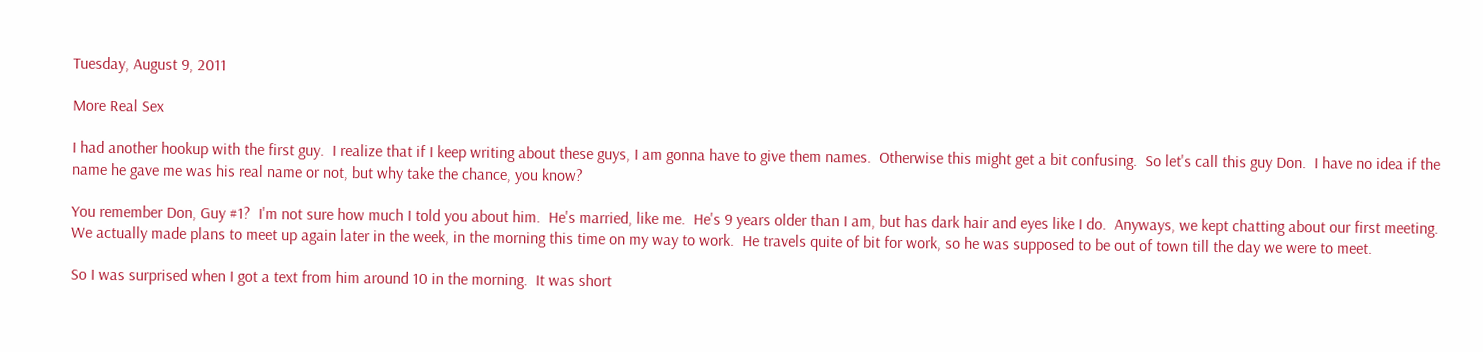Tuesday, August 9, 2011

More Real Sex

I had another hookup with the first guy.  I realize that if I keep writing about these guys, I am gonna have to give them names.  Otherwise this might get a bit confusing.  So let's call this guy Don.  I have no idea if the name he gave me was his real name or not, but why take the chance, you know?

You remember Don, Guy #1?  I'm not sure how much I told you about him.  He's married, like me.  He's 9 years older than I am, but has dark hair and eyes like I do.  Anyways, we kept chatting about our first meeting.  We actually made plans to meet up again later in the week, in the morning this time on my way to work.  He travels quite of bit for work, so he was supposed to be out of town till the day we were to meet.

So I was surprised when I got a text from him around 10 in the morning.  It was short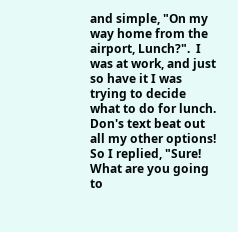and simple, "On my way home from the airport, Lunch?".  I was at work, and just so have it I was trying to decide what to do for lunch.  Don's text beat out all my other options!  So I replied, "Sure!  What are you going to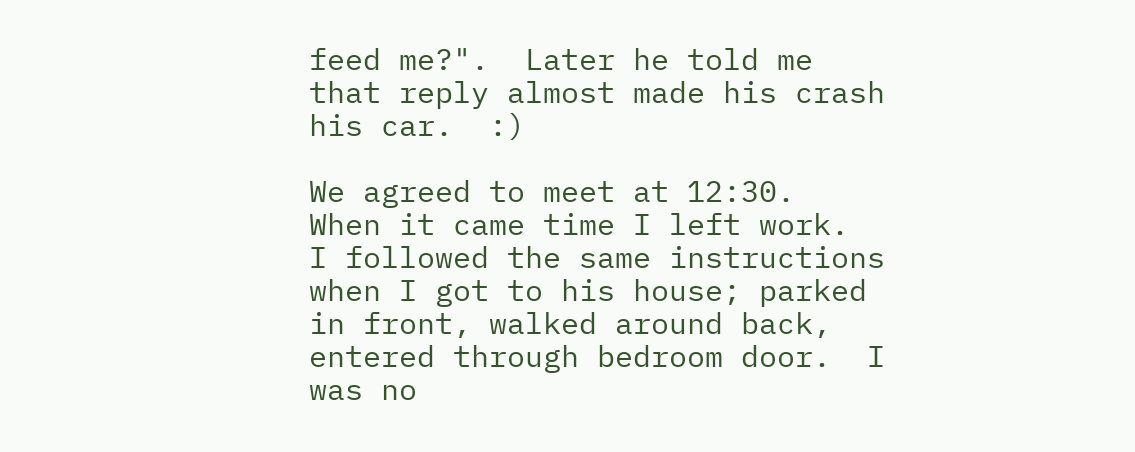feed me?".  Later he told me that reply almost made his crash his car.  :)

We agreed to meet at 12:30.  When it came time I left work.  I followed the same instructions when I got to his house; parked in front, walked around back, entered through bedroom door.  I was no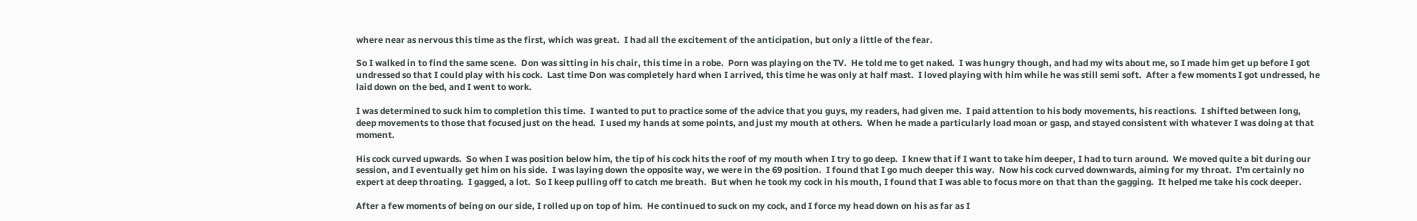where near as nervous this time as the first, which was great.  I had all the excitement of the anticipation, but only a little of the fear.

So I walked in to find the same scene.  Don was sitting in his chair, this time in a robe.  Porn was playing on the TV.  He told me to get naked.  I was hungry though, and had my wits about me, so I made him get up before I got undressed so that I could play with his cock.  Last time Don was completely hard when I arrived, this time he was only at half mast.  I loved playing with him while he was still semi soft.  After a few moments I got undressed, he laid down on the bed, and I went to work.

I was determined to suck him to completion this time.  I wanted to put to practice some of the advice that you guys, my readers, had given me.  I paid attention to his body movements, his reactions.  I shifted between long, deep movements to those that focused just on the head.  I used my hands at some points, and just my mouth at others.  When he made a particularly load moan or gasp, and stayed consistent with whatever I was doing at that moment.

His cock curved upwards.  So when I was position below him, the tip of his cock hits the roof of my mouth when I try to go deep.  I knew that if I want to take him deeper, I had to turn around.  We moved quite a bit during our session, and I eventually get him on his side.  I was laying down the opposite way, we were in the 69 position.  I found that I go much deeper this way.  Now his cock curved downwards, aiming for my throat.  I'm certainly no expert at deep throating.  I gagged, a lot.  So I keep pulling off to catch me breath.  But when he took my cock in his mouth, I found that I was able to focus more on that than the gagging.  It helped me take his cock deeper.

After a few moments of being on our side, I rolled up on top of him.  He continued to suck on my cock, and I force my head down on his as far as I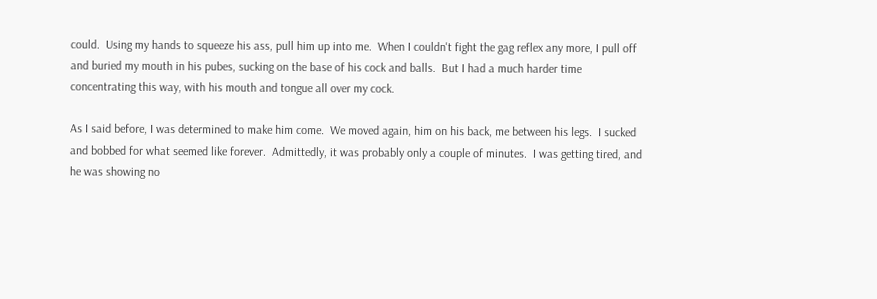could.  Using my hands to squeeze his ass, pull him up into me.  When I couldn't fight the gag reflex any more, I pull off and buried my mouth in his pubes, sucking on the base of his cock and balls.  But I had a much harder time concentrating this way, with his mouth and tongue all over my cock.

As I said before, I was determined to make him come.  We moved again, him on his back, me between his legs.  I sucked and bobbed for what seemed like forever.  Admittedly, it was probably only a couple of minutes.  I was getting tired, and he was showing no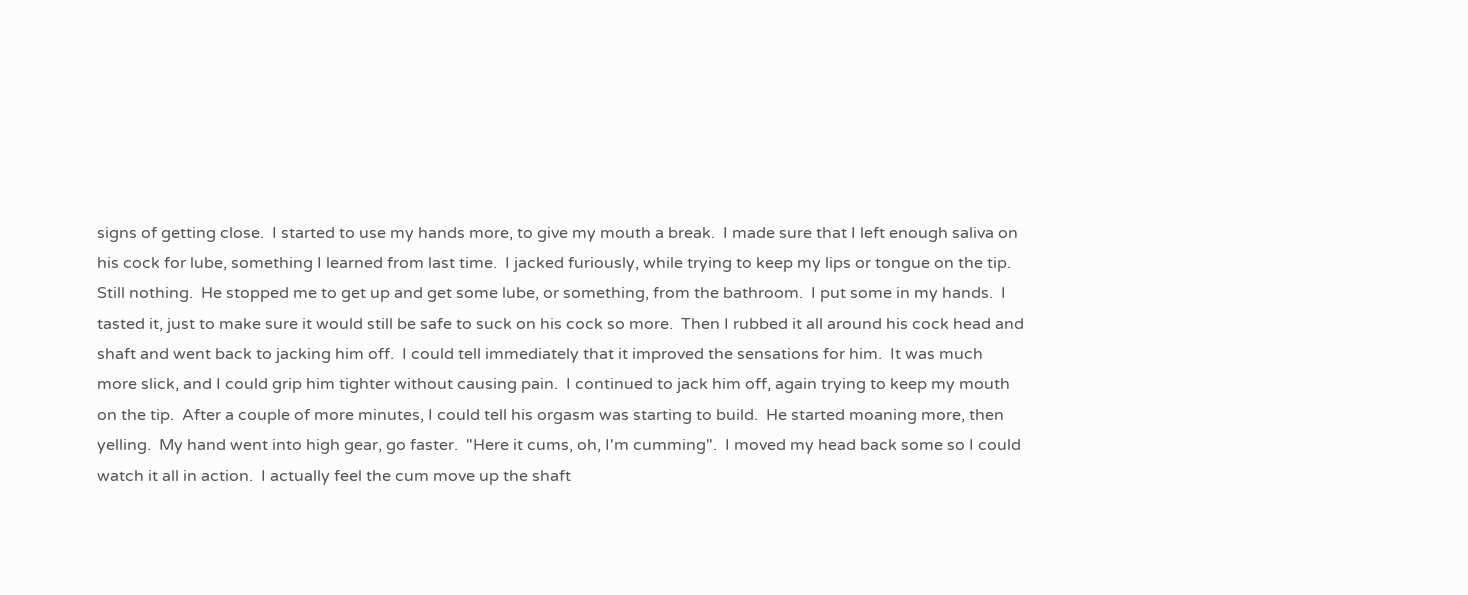signs of getting close.  I started to use my hands more, to give my mouth a break.  I made sure that I left enough saliva on his cock for lube, something I learned from last time.  I jacked furiously, while trying to keep my lips or tongue on the tip.  Still nothing.  He stopped me to get up and get some lube, or something, from the bathroom.  I put some in my hands.  I tasted it, just to make sure it would still be safe to suck on his cock so more.  Then I rubbed it all around his cock head and shaft and went back to jacking him off.  I could tell immediately that it improved the sensations for him.  It was much more slick, and I could grip him tighter without causing pain.  I continued to jack him off, again trying to keep my mouth on the tip.  After a couple of more minutes, I could tell his orgasm was starting to build.  He started moaning more, then yelling.  My hand went into high gear, go faster.  "Here it cums, oh, I'm cumming".  I moved my head back some so I could watch it all in action.  I actually feel the cum move up the shaft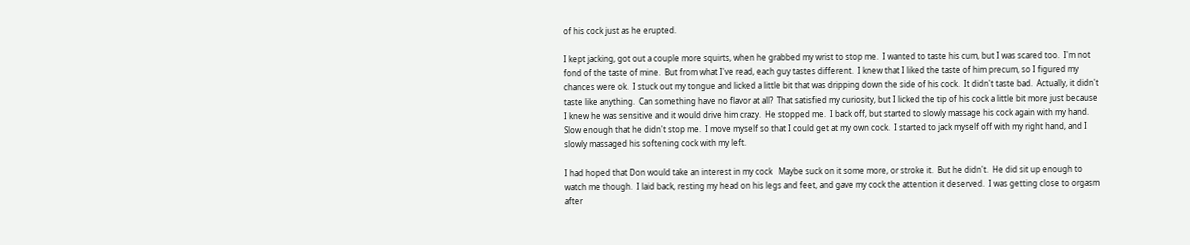of his cock just as he erupted.

I kept jacking, got out a couple more squirts, when he grabbed my wrist to stop me.  I wanted to taste his cum, but I was scared too.  I'm not fond of the taste of mine.  But from what I've read, each guy tastes different.  I knew that I liked the taste of him precum, so I figured my chances were ok.  I stuck out my tongue and licked a little bit that was dripping down the side of his cock.  It didn't taste bad.  Actually, it didn't taste like anything.  Can something have no flavor at all?  That satisfied my curiosity, but I licked the tip of his cock a little bit more just because I knew he was sensitive and it would drive him crazy.  He stopped me.  I back off, but started to slowly massage his cock again with my hand.  Slow enough that he didn't stop me.  I move myself so that I could get at my own cock.  I started to jack myself off with my right hand, and I slowly massaged his softening cock with my left.

I had hoped that Don would take an interest in my cock   Maybe suck on it some more, or stroke it.  But he didn't.  He did sit up enough to watch me though.  I laid back, resting my head on his legs and feet, and gave my cock the attention it deserved.  I was getting close to orgasm after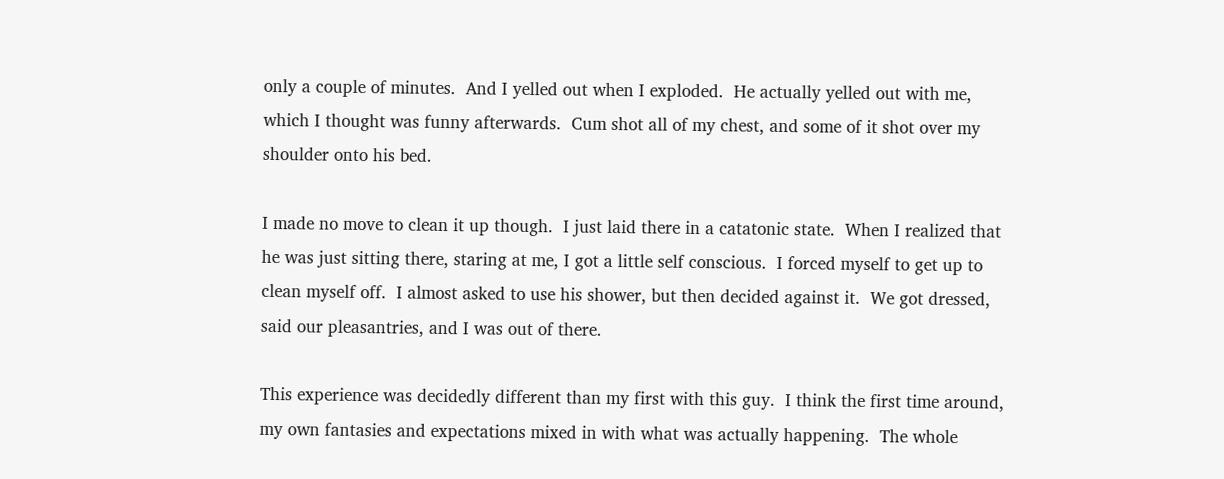only a couple of minutes.  And I yelled out when I exploded.  He actually yelled out with me, which I thought was funny afterwards.  Cum shot all of my chest, and some of it shot over my shoulder onto his bed.

I made no move to clean it up though.  I just laid there in a catatonic state.  When I realized that he was just sitting there, staring at me, I got a little self conscious.  I forced myself to get up to clean myself off.  I almost asked to use his shower, but then decided against it.  We got dressed, said our pleasantries, and I was out of there.

This experience was decidedly different than my first with this guy.  I think the first time around, my own fantasies and expectations mixed in with what was actually happening.  The whole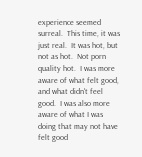experience seemed surreal.  This time, it was just real.  It was hot, but not as hot.  Not porn quality hot.  I was more aware of what felt good, and what didn't feel good.  I was also more aware of what I was doing that may not have felt good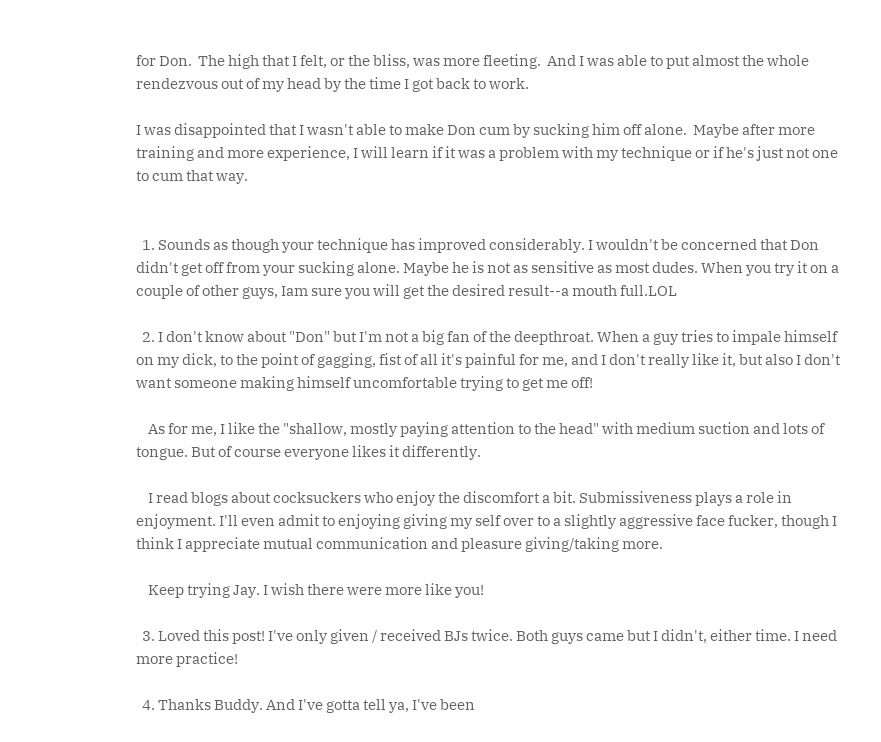for Don.  The high that I felt, or the bliss, was more fleeting.  And I was able to put almost the whole rendezvous out of my head by the time I got back to work.

I was disappointed that I wasn't able to make Don cum by sucking him off alone.  Maybe after more training and more experience, I will learn if it was a problem with my technique or if he's just not one to cum that way.


  1. Sounds as though your technique has improved considerably. I wouldn't be concerned that Don didn't get off from your sucking alone. Maybe he is not as sensitive as most dudes. When you try it on a couple of other guys, Iam sure you will get the desired result--a mouth full.LOL

  2. I don't know about "Don" but I'm not a big fan of the deepthroat. When a guy tries to impale himself on my dick, to the point of gagging, fist of all it's painful for me, and I don't really like it, but also I don't want someone making himself uncomfortable trying to get me off!

    As for me, I like the "shallow, mostly paying attention to the head" with medium suction and lots of tongue. But of course everyone likes it differently.

    I read blogs about cocksuckers who enjoy the discomfort a bit. Submissiveness plays a role in enjoyment. I'll even admit to enjoying giving my self over to a slightly aggressive face fucker, though I think I appreciate mutual communication and pleasure giving/taking more.

    Keep trying Jay. I wish there were more like you!

  3. Loved this post! I've only given / received BJs twice. Both guys came but I didn't, either time. I need more practice!

  4. Thanks Buddy. And I've gotta tell ya, I've been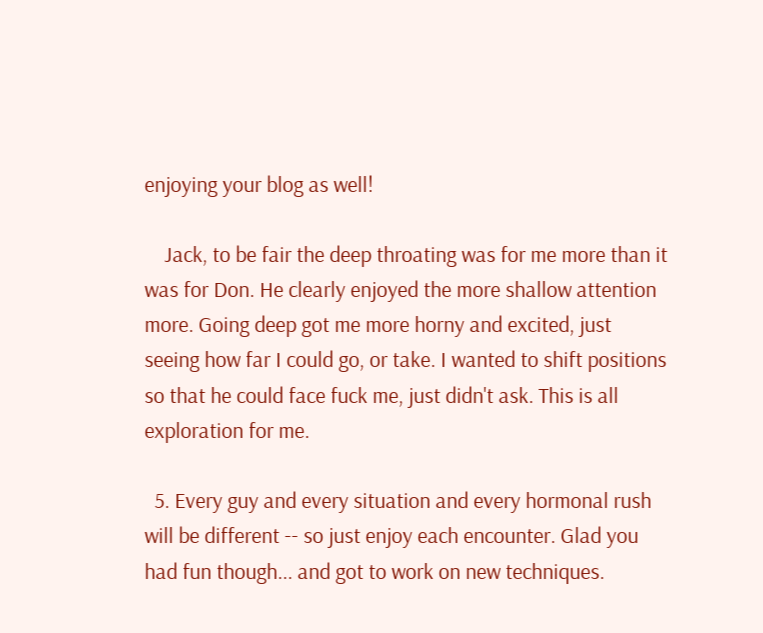enjoying your blog as well!

    Jack, to be fair the deep throating was for me more than it was for Don. He clearly enjoyed the more shallow attention more. Going deep got me more horny and excited, just seeing how far I could go, or take. I wanted to shift positions so that he could face fuck me, just didn't ask. This is all exploration for me.

  5. Every guy and every situation and every hormonal rush will be different -- so just enjoy each encounter. Glad you had fun though... and got to work on new techniques.